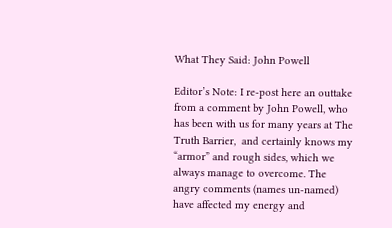What They Said: John Powell

Editor’s Note: I re-post here an outtake from a comment by John Powell, who has been with us for many years at The Truth Barrier,  and certainly knows my “armor” and rough sides, which we always manage to overcome. The angry comments (names un-named)  have affected my energy and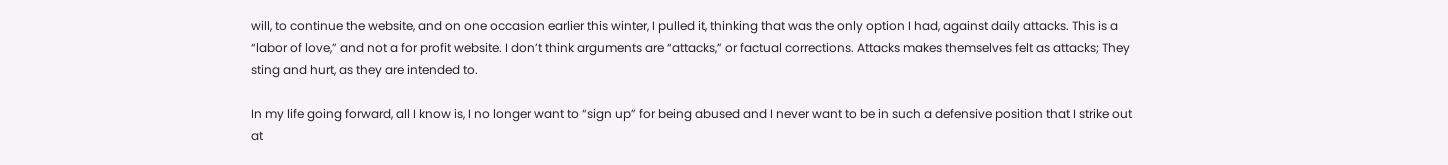will, to continue the website, and on one occasion earlier this winter, I pulled it, thinking that was the only option I had, against daily attacks. This is a “labor of love,” and not a for profit website. I don’t think arguments are “attacks,” or factual corrections. Attacks makes themselves felt as attacks; They sting and hurt, as they are intended to.

In my life going forward, all I know is, I no longer want to “sign up” for being abused and I never want to be in such a defensive position that I strike out at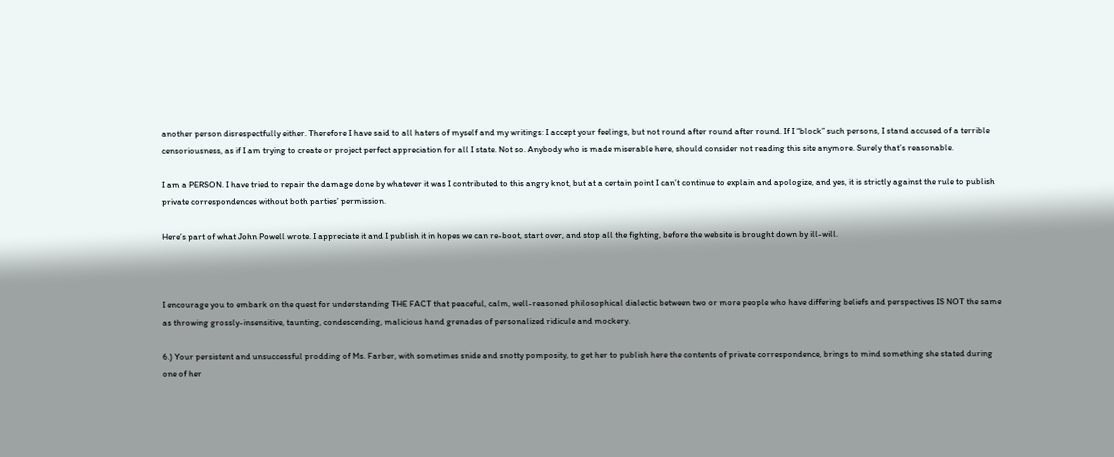another person disrespectfully either. Therefore I have said to all haters of myself and my writings: I accept your feelings, but not round after round after round. If I “block” such persons, I stand accused of a terrible censoriousness, as if I am trying to create or project perfect appreciation for all I state. Not so. Anybody who is made miserable here, should consider not reading this site anymore. Surely that’s reasonable.

I am a PERSON. I have tried to repair the damage done by whatever it was I contributed to this angry knot, but at a certain point I can’t continue to explain and apologize, and yes, it is strictly against the rule to publish private correspondences without both parties’ permission.

Here’s part of what John Powell wrote. I appreciate it and I publish it in hopes we can re-boot, start over, and stop all the fighting, before the website is brought down by ill-will.



I encourage you to embark on the quest for understanding THE FACT that peaceful, calm, well-reasoned philosophical dialectic between two or more people who have differing beliefs and perspectives IS NOT the same as throwing grossly-insensitive, taunting, condescending, malicious hand grenades of personalized ridicule and mockery.

6.) Your persistent and unsuccessful prodding of Ms. Farber, with sometimes snide and snotty pomposity, to get her to publish here the contents of private correspondence, brings to mind something she stated during one of her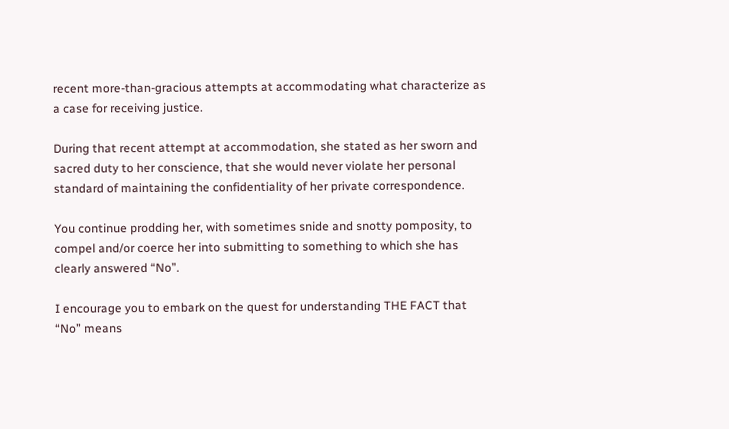recent more-than-gracious attempts at accommodating what characterize as a case for receiving justice.

During that recent attempt at accommodation, she stated as her sworn and sacred duty to her conscience, that she would never violate her personal standard of maintaining the confidentiality of her private correspondence.

You continue prodding her, with sometimes snide and snotty pomposity, to compel and/or coerce her into submitting to something to which she has clearly answered “No”.

I encourage you to embark on the quest for understanding THE FACT that “No” means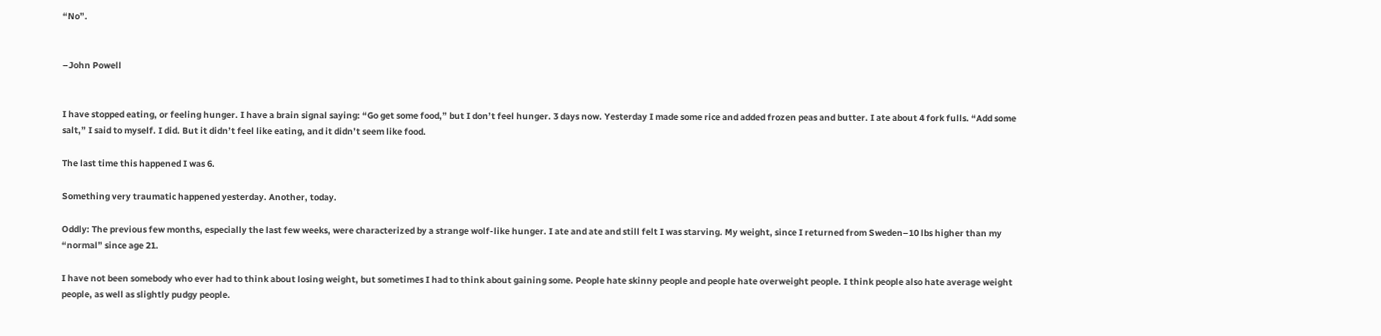“No”.


–John Powell


I have stopped eating, or feeling hunger. I have a brain signal saying: “Go get some food,” but I don’t feel hunger. 3 days now. Yesterday I made some rice and added frozen peas and butter. I ate about 4 fork fulls. “Add some salt,” I said to myself. I did. But it didn’t feel like eating, and it didn’t seem like food.

The last time this happened I was 6.

Something very traumatic happened yesterday. Another, today.

Oddly: The previous few months, especially the last few weeks, were characterized by a strange wolf-like hunger. I ate and ate and still felt I was starving. My weight, since I returned from Sweden–10 lbs higher than my “normal” since age 21.

I have not been somebody who ever had to think about losing weight, but sometimes I had to think about gaining some. People hate skinny people and people hate overweight people. I think people also hate average weight people, as well as slightly pudgy people.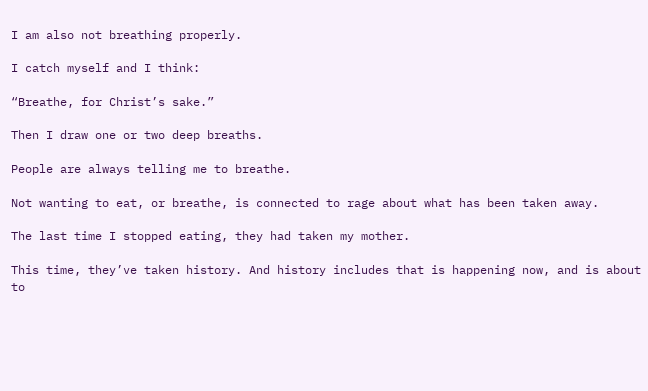I am also not breathing properly.

I catch myself and I think:

“Breathe, for Christ’s sake.”

Then I draw one or two deep breaths.

People are always telling me to breathe.

Not wanting to eat, or breathe, is connected to rage about what has been taken away.

The last time I stopped eating, they had taken my mother.

This time, they’ve taken history. And history includes that is happening now, and is about to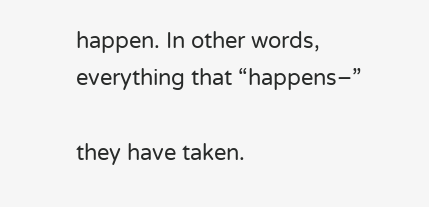happen. In other words, everything that “happens–”

they have taken.